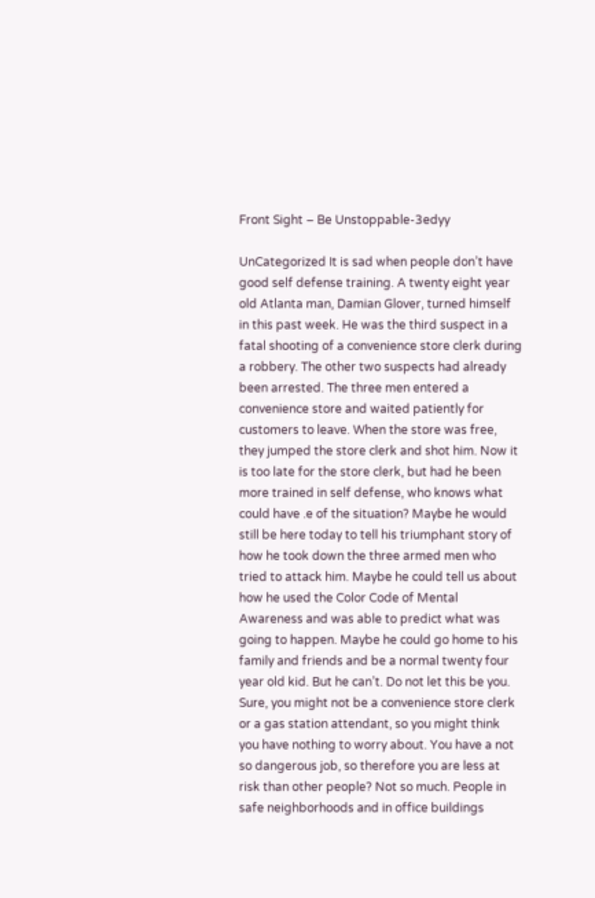Front Sight – Be Unstoppable-3edyy

UnCategorized It is sad when people don’t have good self defense training. A twenty eight year old Atlanta man, Damian Glover, turned himself in this past week. He was the third suspect in a fatal shooting of a convenience store clerk during a robbery. The other two suspects had already been arrested. The three men entered a convenience store and waited patiently for customers to leave. When the store was free, they jumped the store clerk and shot him. Now it is too late for the store clerk, but had he been more trained in self defense, who knows what could have .e of the situation? Maybe he would still be here today to tell his triumphant story of how he took down the three armed men who tried to attack him. Maybe he could tell us about how he used the Color Code of Mental Awareness and was able to predict what was going to happen. Maybe he could go home to his family and friends and be a normal twenty four year old kid. But he can’t. Do not let this be you. Sure, you might not be a convenience store clerk or a gas station attendant, so you might think you have nothing to worry about. You have a not so dangerous job, so therefore you are less at risk than other people? Not so much. People in safe neighborhoods and in office buildings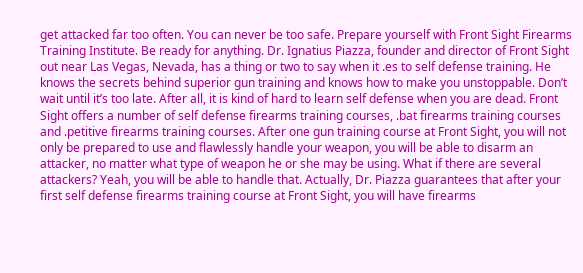get attacked far too often. You can never be too safe. Prepare yourself with Front Sight Firearms Training Institute. Be ready for anything. Dr. Ignatius Piazza, founder and director of Front Sight out near Las Vegas, Nevada, has a thing or two to say when it .es to self defense training. He knows the secrets behind superior gun training and knows how to make you unstoppable. Don’t wait until it’s too late. After all, it is kind of hard to learn self defense when you are dead. Front Sight offers a number of self defense firearms training courses, .bat firearms training courses and .petitive firearms training courses. After one gun training course at Front Sight, you will not only be prepared to use and flawlessly handle your weapon, you will be able to disarm an attacker, no matter what type of weapon he or she may be using. What if there are several attackers? Yeah, you will be able to handle that. Actually, Dr. Piazza guarantees that after your first self defense firearms training course at Front Sight, you will have firearms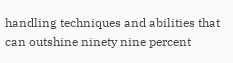handling techniques and abilities that can outshine ninety nine percent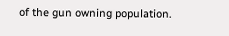of the gun owning population.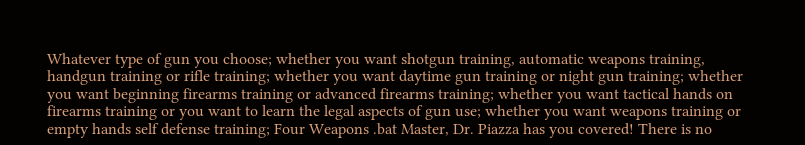Whatever type of gun you choose; whether you want shotgun training, automatic weapons training, handgun training or rifle training; whether you want daytime gun training or night gun training; whether you want beginning firearms training or advanced firearms training; whether you want tactical hands on firearms training or you want to learn the legal aspects of gun use; whether you want weapons training or empty hands self defense training; Four Weapons .bat Master, Dr. Piazza has you covered! There is no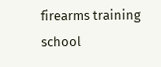firearms training school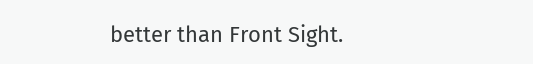better than Front Sight.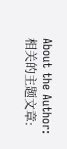About the Author: 相关的主题文章: